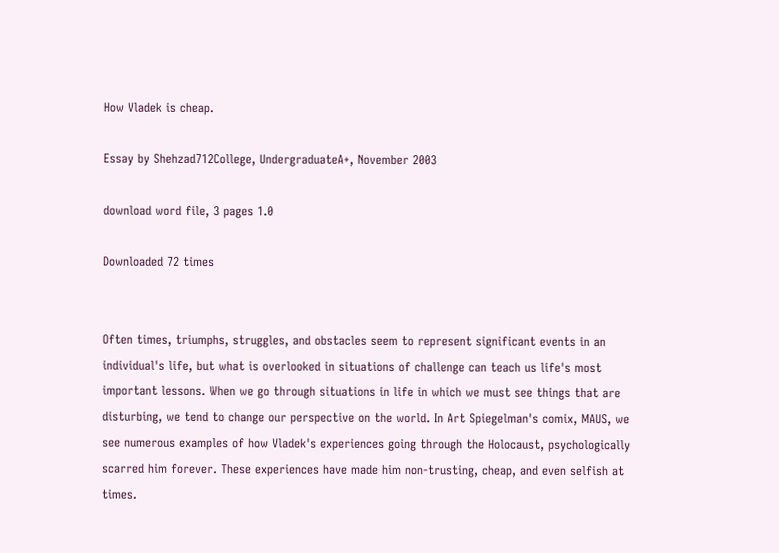How Vladek is cheap.

Essay by Shehzad712College, UndergraduateA+, November 2003

download word file, 3 pages 1.0

Downloaded 72 times


Often times, triumphs, struggles, and obstacles seem to represent significant events in an individual's life, but what is overlooked in situations of challenge can teach us life's most important lessons. When we go through situations in life in which we must see things that are disturbing, we tend to change our perspective on the world. In Art Spiegelman's comix, MAUS, we see numerous examples of how Vladek's experiences going through the Holocaust, psychologically scarred him forever. These experiences have made him non-trusting, cheap, and even selfish at times.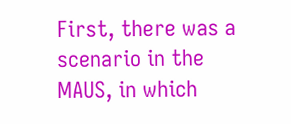First, there was a scenario in the MAUS, in which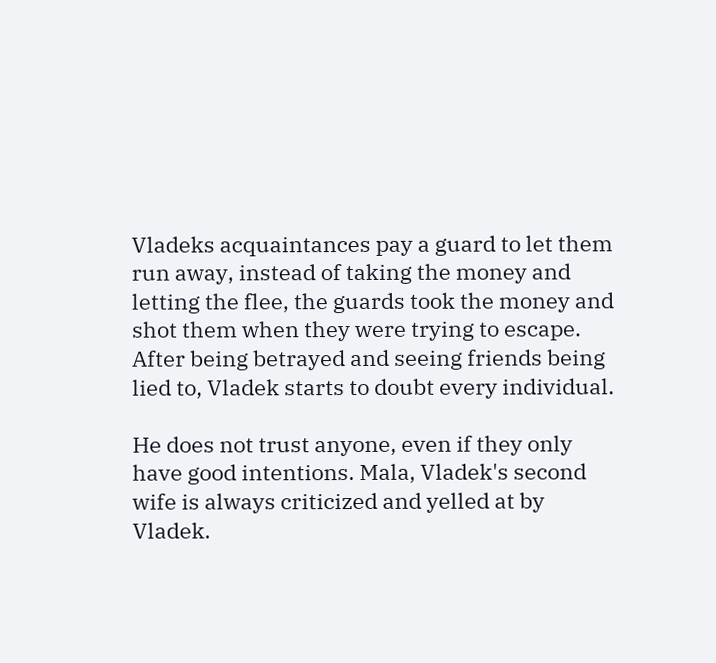Vladeks acquaintances pay a guard to let them run away, instead of taking the money and letting the flee, the guards took the money and shot them when they were trying to escape. After being betrayed and seeing friends being lied to, Vladek starts to doubt every individual.

He does not trust anyone, even if they only have good intentions. Mala, Vladek's second wife is always criticized and yelled at by Vladek.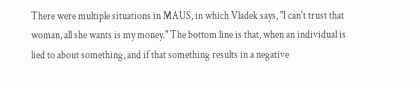There were multiple situations in MAUS, in which Vladek says, "I can't trust that woman, all she wants is my money." The bottom line is that, when an individual is lied to about something, and if that something results in a negative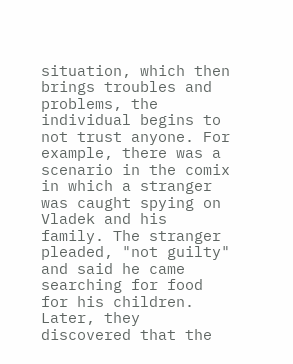situation, which then brings troubles and problems, the individual begins to not trust anyone. For example, there was a scenario in the comix in which a stranger was caught spying on Vladek and his family. The stranger pleaded, "not guilty" and said he came searching for food for his children. Later, they discovered that the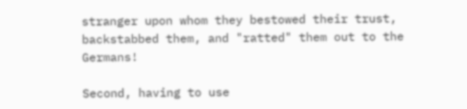stranger upon whom they bestowed their trust, backstabbed them, and "ratted" them out to the Germans!

Second, having to use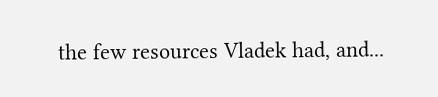the few resources Vladek had, and...